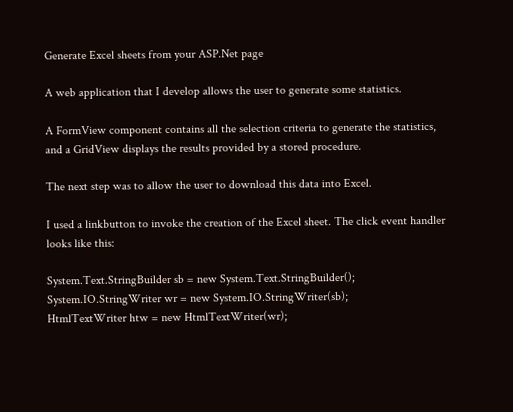Generate Excel sheets from your ASP.Net page

A web application that I develop allows the user to generate some statistics.

A FormView component contains all the selection criteria to generate the statistics, and a GridView displays the results provided by a stored procedure.

The next step was to allow the user to download this data into Excel.

I used a linkbutton to invoke the creation of the Excel sheet. The click event handler looks like this:

System.Text.StringBuilder sb = new System.Text.StringBuilder();
System.IO.StringWriter wr = new System.IO.StringWriter(sb);
HtmlTextWriter htw = new HtmlTextWriter(wr);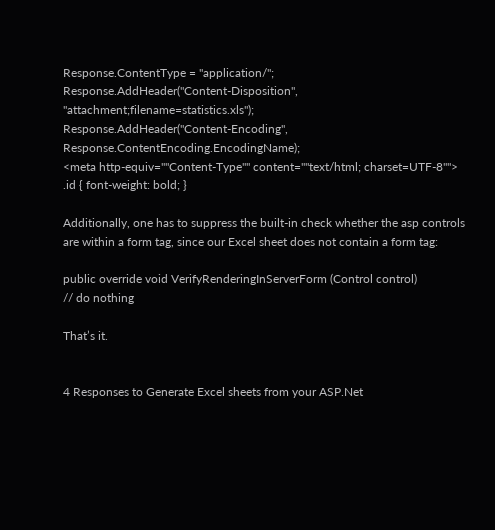Response.ContentType = "application/";
Response.AddHeader("Content-Disposition", "attachment;filename=statistics.xls");
Response.AddHeader("Content-Encoding", Response.ContentEncoding.EncodingName);
<meta http-equiv=""Content-Type"" content=""text/html; charset=UTF-8"">
.id { font-weight: bold; }

Additionally, one has to suppress the built-in check whether the asp controls are within a form tag, since our Excel sheet does not contain a form tag:

public override void VerifyRenderingInServerForm (Control control)
// do nothing

That’s it.


4 Responses to Generate Excel sheets from your ASP.Net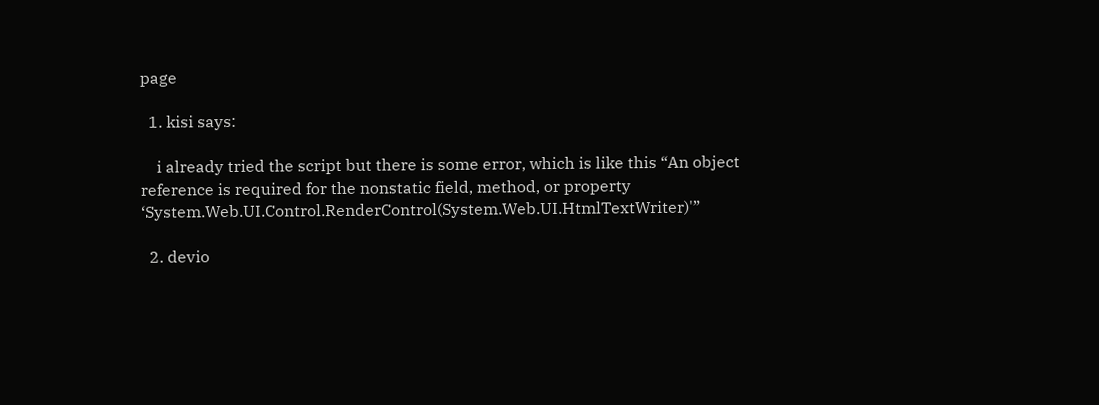page

  1. kisi says:

    i already tried the script but there is some error, which is like this “An object reference is required for the nonstatic field, method, or property ‘System.Web.UI.Control.RenderControl(System.Web.UI.HtmlTextWriter)'”

  2. devio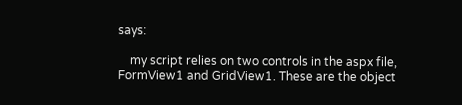says:

    my script relies on two controls in the aspx file, FormView1 and GridView1. These are the object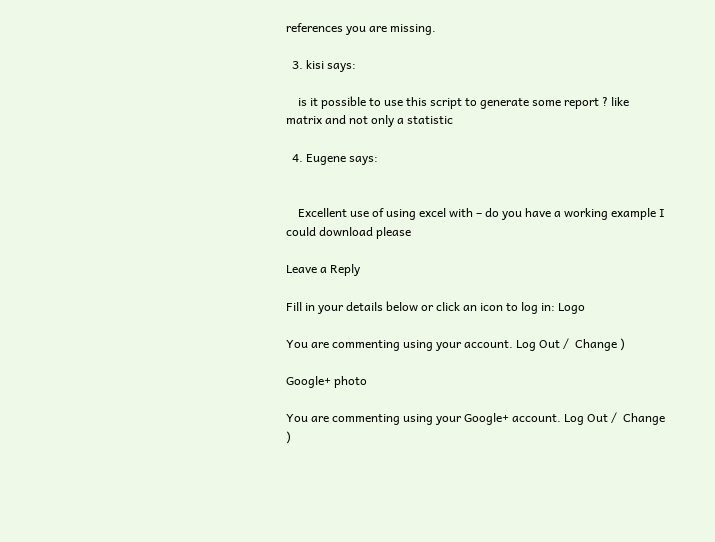references you are missing.

  3. kisi says:

    is it possible to use this script to generate some report ? like matrix and not only a statistic

  4. Eugene says:


    Excellent use of using excel with – do you have a working example I could download please

Leave a Reply

Fill in your details below or click an icon to log in: Logo

You are commenting using your account. Log Out /  Change )

Google+ photo

You are commenting using your Google+ account. Log Out /  Change )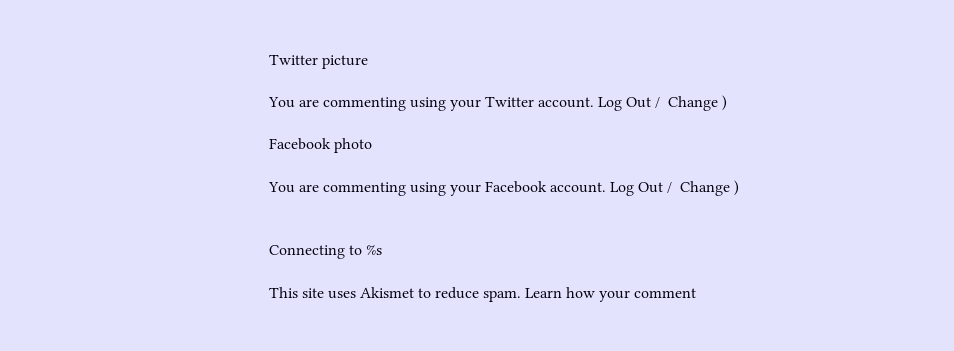Twitter picture

You are commenting using your Twitter account. Log Out /  Change )

Facebook photo

You are commenting using your Facebook account. Log Out /  Change )


Connecting to %s

This site uses Akismet to reduce spam. Learn how your comment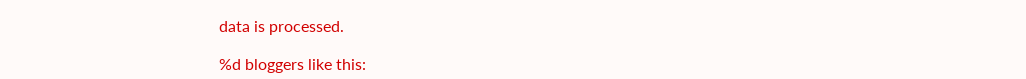data is processed.

%d bloggers like this: